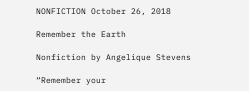NONFICTION October 26, 2018

Remember the Earth

Nonfiction by Angelique Stevens

“Remember your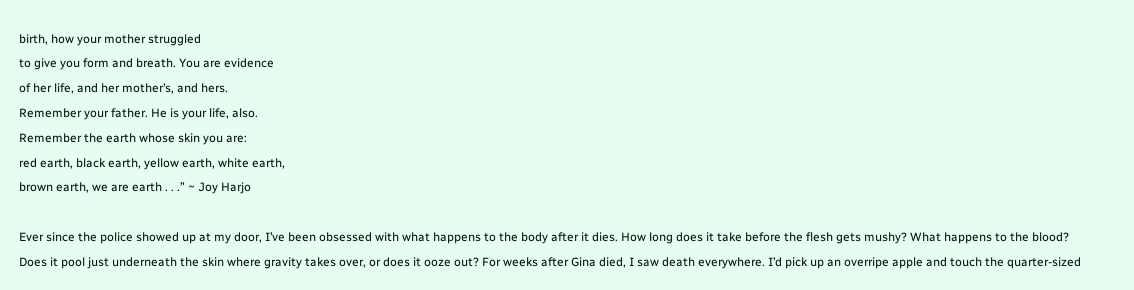birth, how your mother struggled
to give you form and breath. You are evidence
of her life, and her mother’s, and hers.
Remember your father. He is your life, also.
Remember the earth whose skin you are:
red earth, black earth, yellow earth, white earth,
brown earth, we are earth . . .” ~ Joy Harjo

Ever since the police showed up at my door, I’ve been obsessed with what happens to the body after it dies. How long does it take before the flesh gets mushy? What happens to the blood? Does it pool just underneath the skin where gravity takes over, or does it ooze out? For weeks after Gina died, I saw death everywhere. I’d pick up an overripe apple and touch the quarter-sized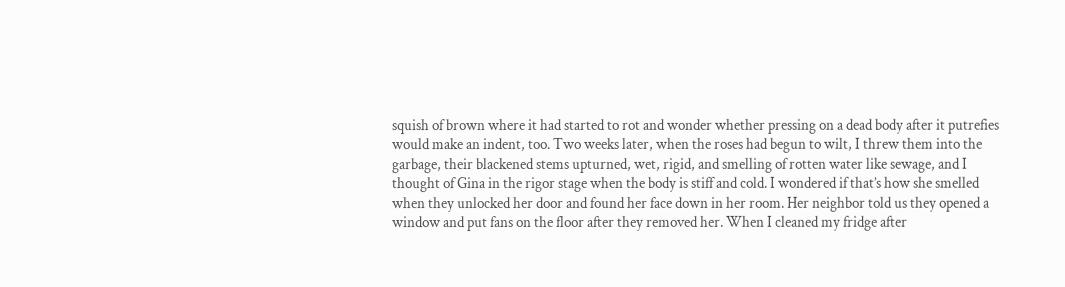squish of brown where it had started to rot and wonder whether pressing on a dead body after it putrefies would make an indent, too. Two weeks later, when the roses had begun to wilt, I threw them into the garbage, their blackened stems upturned, wet, rigid, and smelling of rotten water like sewage, and I thought of Gina in the rigor stage when the body is stiff and cold. I wondered if that’s how she smelled when they unlocked her door and found her face down in her room. Her neighbor told us they opened a window and put fans on the floor after they removed her. When I cleaned my fridge after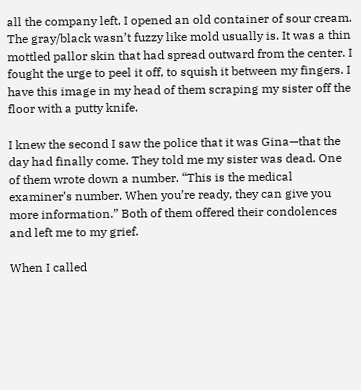all the company left, I opened an old container of sour cream. The gray/black wasn’t fuzzy like mold usually is. It was a thin mottled pallor skin that had spread outward from the center. I fought the urge to peel it off, to squish it between my fingers. I have this image in my head of them scraping my sister off the floor with a putty knife.

I knew the second I saw the police that it was Gina—that the day had finally come. They told me my sister was dead. One of them wrote down a number. “This is the medical examiner’s number. When you’re ready, they can give you more information.” Both of them offered their condolences and left me to my grief.

When I called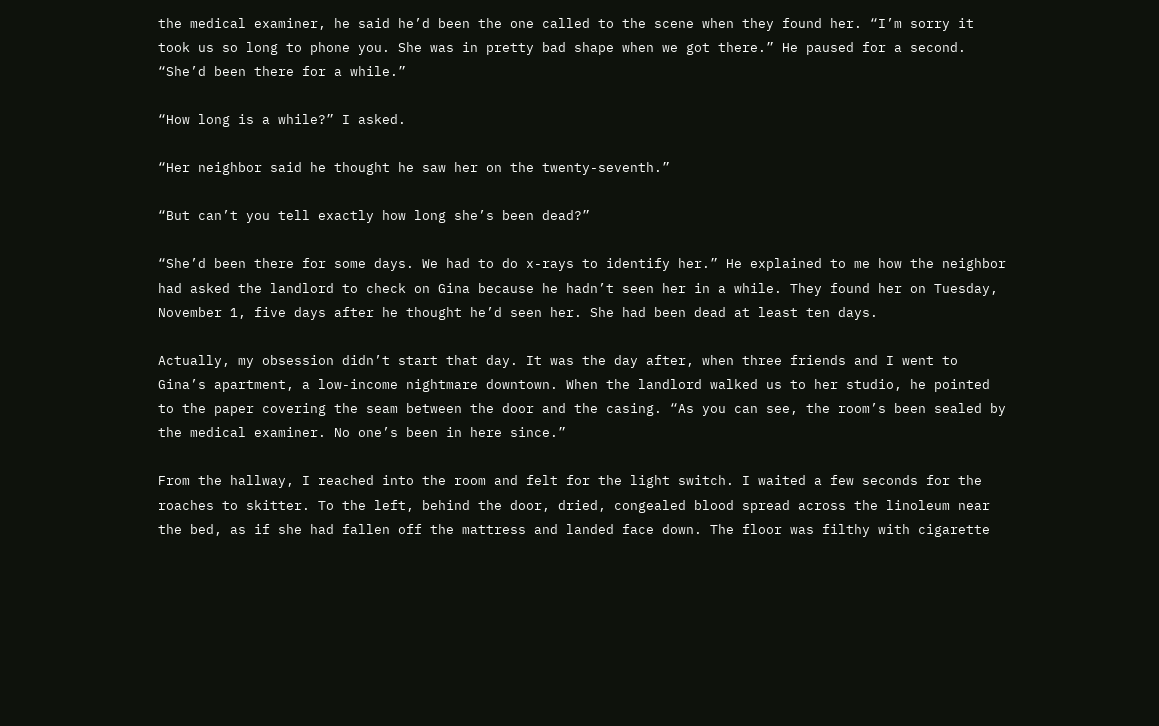the medical examiner, he said he’d been the one called to the scene when they found her. “I’m sorry it took us so long to phone you. She was in pretty bad shape when we got there.” He paused for a second. “She’d been there for a while.”

“How long is a while?” I asked.

“Her neighbor said he thought he saw her on the twenty-seventh.”

“But can’t you tell exactly how long she’s been dead?”

“She’d been there for some days. We had to do x-rays to identify her.” He explained to me how the neighbor had asked the landlord to check on Gina because he hadn’t seen her in a while. They found her on Tuesday, November 1, five days after he thought he’d seen her. She had been dead at least ten days.

Actually, my obsession didn’t start that day. It was the day after, when three friends and I went to Gina’s apartment, a low-income nightmare downtown. When the landlord walked us to her studio, he pointed to the paper covering the seam between the door and the casing. “As you can see, the room’s been sealed by the medical examiner. No one’s been in here since.”

From the hallway, I reached into the room and felt for the light switch. I waited a few seconds for the roaches to skitter. To the left, behind the door, dried, congealed blood spread across the linoleum near the bed, as if she had fallen off the mattress and landed face down. The floor was filthy with cigarette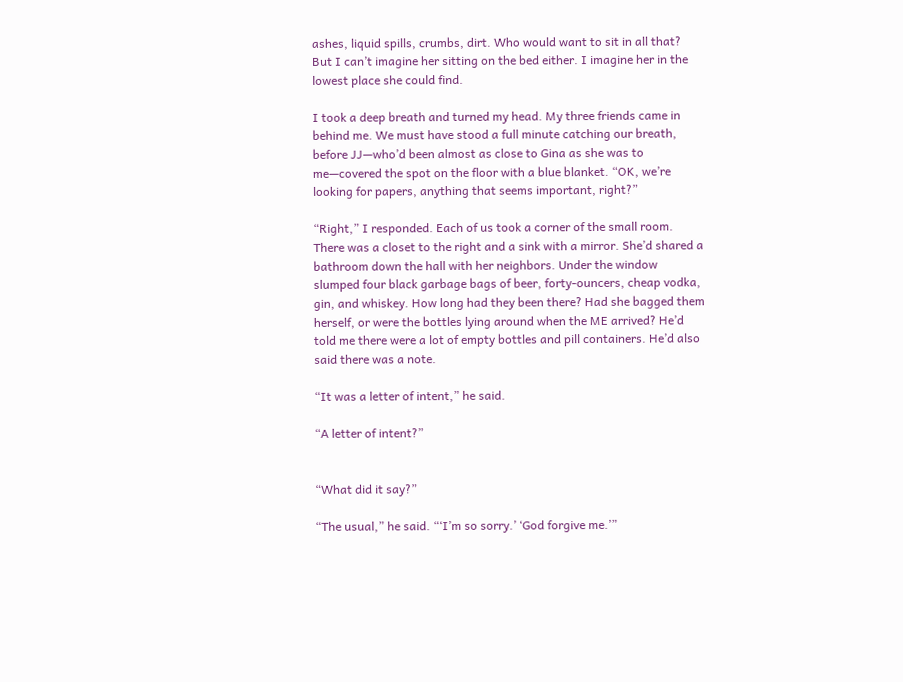ashes, liquid spills, crumbs, dirt. Who would want to sit in all that? But I can’t imagine her sitting on the bed either. I imagine her in the lowest place she could find.

I took a deep breath and turned my head. My three friends came in behind me. We must have stood a full minute catching our breath, before JJ—who’d been almost as close to Gina as she was to me—covered the spot on the floor with a blue blanket. “OK, we’re looking for papers, anything that seems important, right?”

“Right,” I responded. Each of us took a corner of the small room. There was a closet to the right and a sink with a mirror. She’d shared a bathroom down the hall with her neighbors. Under the window slumped four black garbage bags of beer, forty-ouncers, cheap vodka, gin, and whiskey. How long had they been there? Had she bagged them herself, or were the bottles lying around when the ME arrived? He’d told me there were a lot of empty bottles and pill containers. He’d also said there was a note.

“It was a letter of intent,” he said.

“A letter of intent?”


“What did it say?”

“The usual,” he said. “‘I’m so sorry.’ ‘God forgive me.’”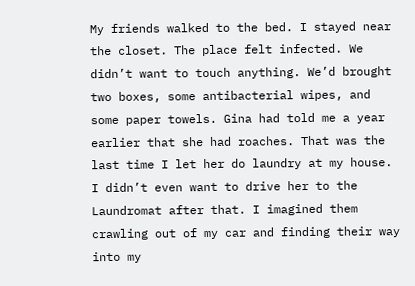My friends walked to the bed. I stayed near the closet. The place felt infected. We didn’t want to touch anything. We’d brought two boxes, some antibacterial wipes, and some paper towels. Gina had told me a year earlier that she had roaches. That was the last time I let her do laundry at my house. I didn’t even want to drive her to the Laundromat after that. I imagined them crawling out of my car and finding their way into my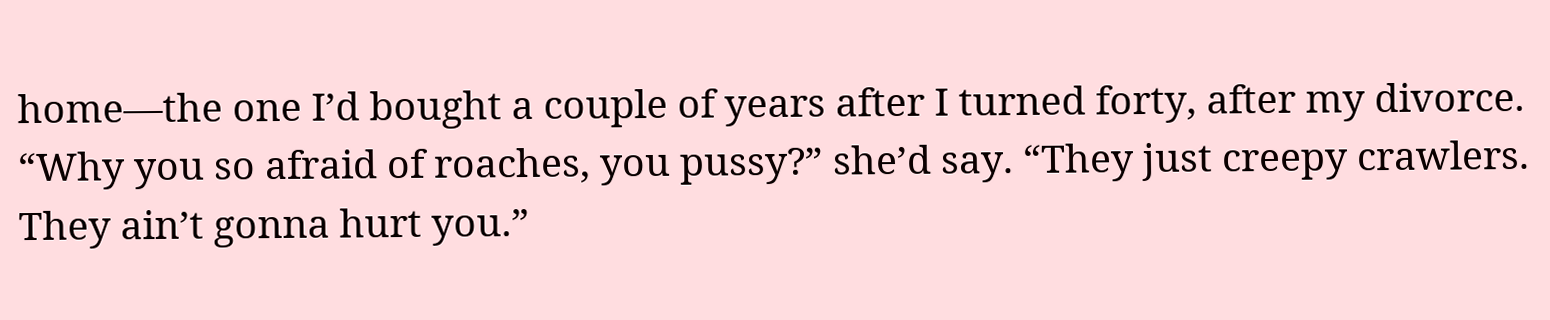home—the one I’d bought a couple of years after I turned forty, after my divorce. “Why you so afraid of roaches, you pussy?” she’d say. “They just creepy crawlers. They ain’t gonna hurt you.”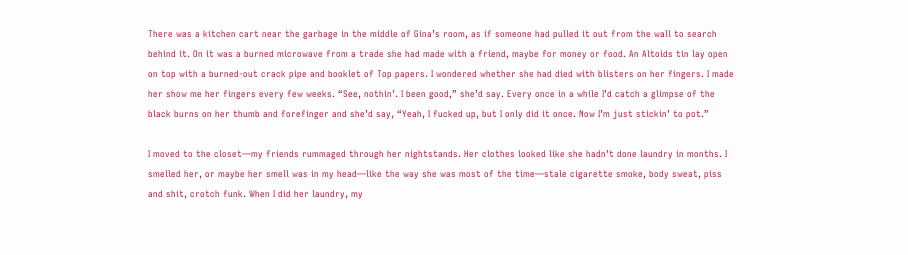There was a kitchen cart near the garbage in the middle of Gina’s room, as if someone had pulled it out from the wall to search behind it. On it was a burned microwave from a trade she had made with a friend, maybe for money or food. An Altoids tin lay open on top with a burned-out crack pipe and booklet of Top papers. I wondered whether she had died with blisters on her fingers. I made her show me her fingers every few weeks. “See, nothin’. I been good,” she’d say. Every once in a while I’d catch a glimpse of the black burns on her thumb and forefinger and she’d say, “Yeah, I fucked up, but I only did it once. Now I’m just stickin’ to pot.”

I moved to the closet—my friends rummaged through her nightstands. Her clothes looked like she hadn’t done laundry in months. I smelled her, or maybe her smell was in my head—like the way she was most of the time—stale cigarette smoke, body sweat, piss and shit, crotch funk. When I did her laundry, my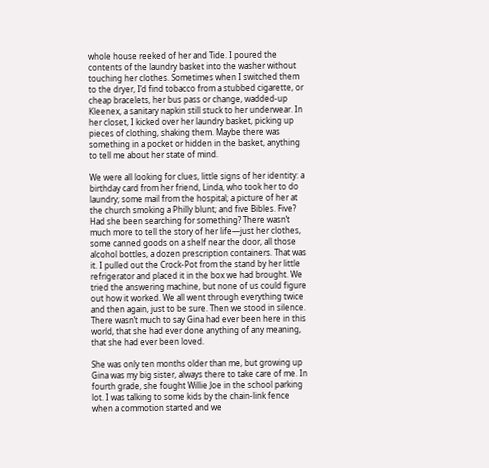whole house reeked of her and Tide. I poured the contents of the laundry basket into the washer without touching her clothes. Sometimes when I switched them to the dryer, I’d find tobacco from a stubbed cigarette, or cheap bracelets, her bus pass or change, wadded-up Kleenex, a sanitary napkin still stuck to her underwear. In her closet, I kicked over her laundry basket, picking up pieces of clothing, shaking them. Maybe there was something in a pocket or hidden in the basket, anything to tell me about her state of mind.

We were all looking for clues, little signs of her identity: a birthday card from her friend, Linda, who took her to do laundry; some mail from the hospital; a picture of her at the church smoking a Philly blunt; and five Bibles. Five? Had she been searching for something? There wasn’t much more to tell the story of her life—just her clothes, some canned goods on a shelf near the door, all those alcohol bottles, a dozen prescription containers. That was it. I pulled out the Crock-Pot from the stand by her little refrigerator and placed it in the box we had brought. We tried the answering machine, but none of us could figure out how it worked. We all went through everything twice and then again, just to be sure. Then we stood in silence. There wasn’t much to say Gina had ever been here in this world, that she had ever done anything of any meaning, that she had ever been loved.

She was only ten months older than me, but growing up Gina was my big sister, always there to take care of me. In fourth grade, she fought Willie Joe in the school parking lot. I was talking to some kids by the chain-link fence when a commotion started and we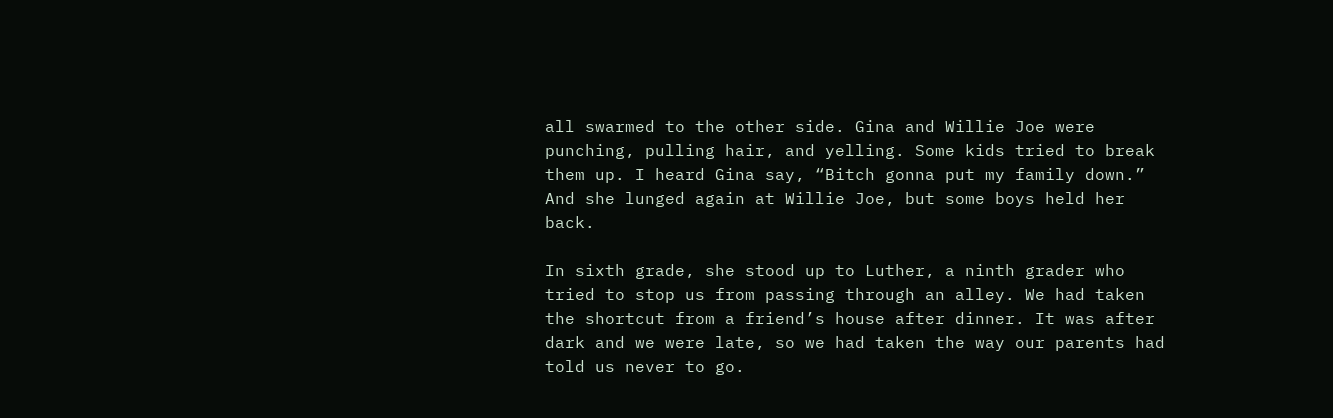all swarmed to the other side. Gina and Willie Joe were punching, pulling hair, and yelling. Some kids tried to break them up. I heard Gina say, “Bitch gonna put my family down.” And she lunged again at Willie Joe, but some boys held her back.

In sixth grade, she stood up to Luther, a ninth grader who tried to stop us from passing through an alley. We had taken the shortcut from a friend’s house after dinner. It was after dark and we were late, so we had taken the way our parents had told us never to go.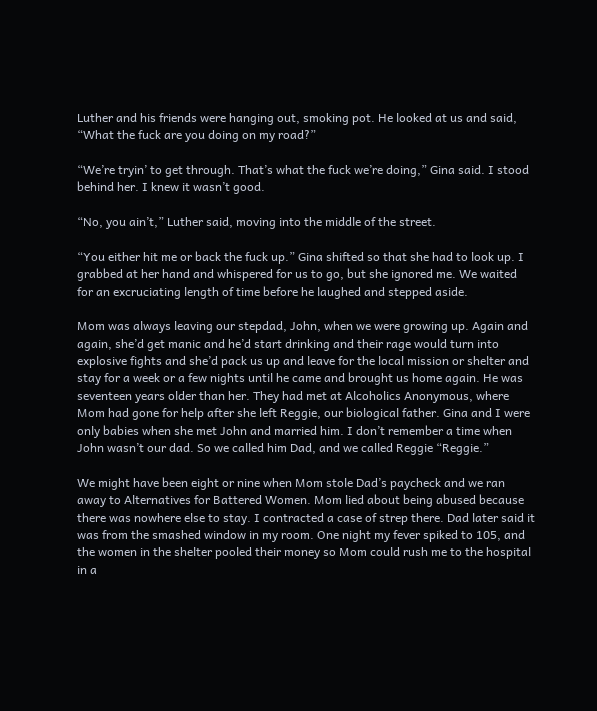Luther and his friends were hanging out, smoking pot. He looked at us and said, “What the fuck are you doing on my road?”

“We’re tryin’ to get through. That’s what the fuck we’re doing,” Gina said. I stood behind her. I knew it wasn’t good.

“No, you ain’t,” Luther said, moving into the middle of the street.

“You either hit me or back the fuck up.” Gina shifted so that she had to look up. I grabbed at her hand and whispered for us to go, but she ignored me. We waited for an excruciating length of time before he laughed and stepped aside.

Mom was always leaving our stepdad, John, when we were growing up. Again and again, she’d get manic and he’d start drinking and their rage would turn into explosive fights and she’d pack us up and leave for the local mission or shelter and stay for a week or a few nights until he came and brought us home again. He was seventeen years older than her. They had met at Alcoholics Anonymous, where Mom had gone for help after she left Reggie, our biological father. Gina and I were only babies when she met John and married him. I don’t remember a time when John wasn’t our dad. So we called him Dad, and we called Reggie “Reggie.”

We might have been eight or nine when Mom stole Dad’s paycheck and we ran away to Alternatives for Battered Women. Mom lied about being abused because there was nowhere else to stay. I contracted a case of strep there. Dad later said it was from the smashed window in my room. One night my fever spiked to 105, and the women in the shelter pooled their money so Mom could rush me to the hospital in a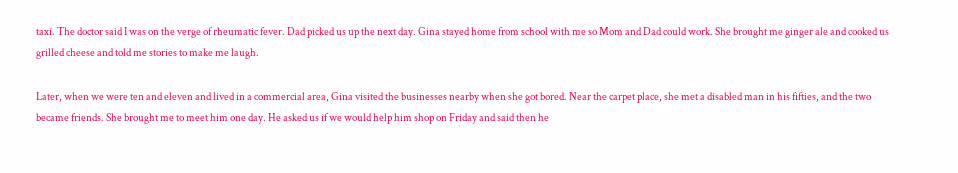taxi. The doctor said I was on the verge of rheumatic fever. Dad picked us up the next day. Gina stayed home from school with me so Mom and Dad could work. She brought me ginger ale and cooked us grilled cheese and told me stories to make me laugh.

Later, when we were ten and eleven and lived in a commercial area, Gina visited the businesses nearby when she got bored. Near the carpet place, she met a disabled man in his fifties, and the two became friends. She brought me to meet him one day. He asked us if we would help him shop on Friday and said then he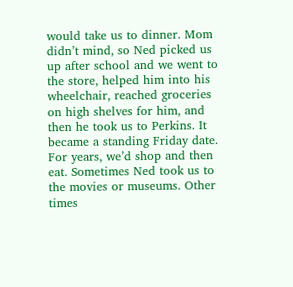would take us to dinner. Mom didn’t mind, so Ned picked us up after school and we went to the store, helped him into his wheelchair, reached groceries on high shelves for him, and then he took us to Perkins. It became a standing Friday date. For years, we’d shop and then eat. Sometimes Ned took us to the movies or museums. Other times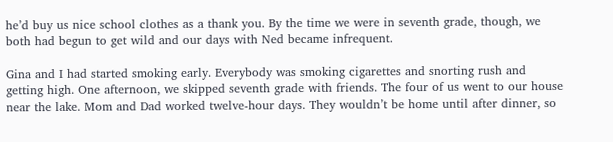he’d buy us nice school clothes as a thank you. By the time we were in seventh grade, though, we both had begun to get wild and our days with Ned became infrequent.

Gina and I had started smoking early. Everybody was smoking cigarettes and snorting rush and getting high. One afternoon, we skipped seventh grade with friends. The four of us went to our house near the lake. Mom and Dad worked twelve-hour days. They wouldn’t be home until after dinner, so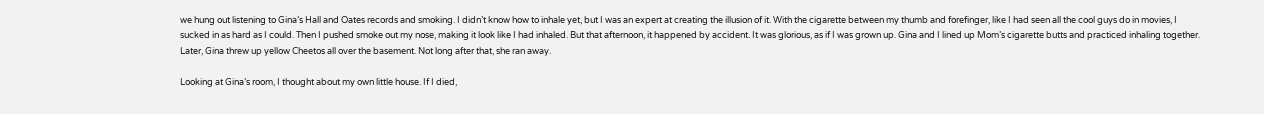we hung out listening to Gina’s Hall and Oates records and smoking. I didn’t know how to inhale yet, but I was an expert at creating the illusion of it. With the cigarette between my thumb and forefinger, like I had seen all the cool guys do in movies, I sucked in as hard as I could. Then I pushed smoke out my nose, making it look like I had inhaled. But that afternoon, it happened by accident. It was glorious, as if I was grown up. Gina and I lined up Mom’s cigarette butts and practiced inhaling together. Later, Gina threw up yellow Cheetos all over the basement. Not long after that, she ran away.

Looking at Gina’s room, I thought about my own little house. If I died,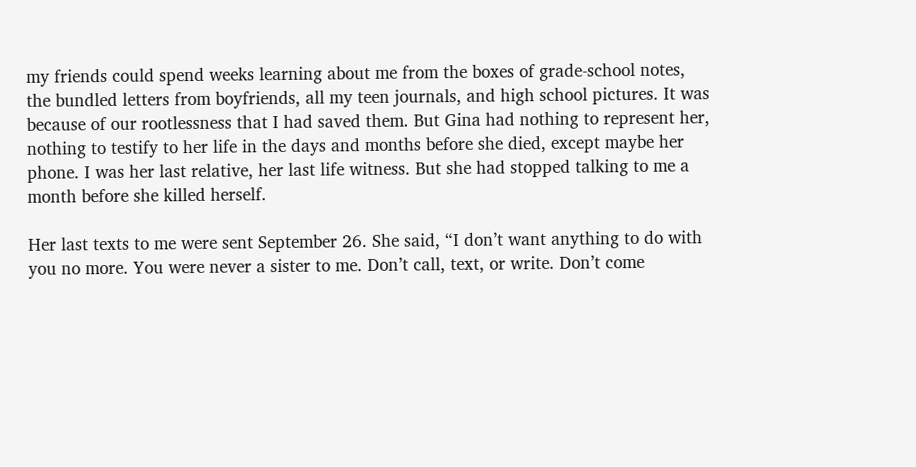my friends could spend weeks learning about me from the boxes of grade-school notes, the bundled letters from boyfriends, all my teen journals, and high school pictures. It was because of our rootlessness that I had saved them. But Gina had nothing to represent her, nothing to testify to her life in the days and months before she died, except maybe her phone. I was her last relative, her last life witness. But she had stopped talking to me a month before she killed herself.

Her last texts to me were sent September 26. She said, “I don’t want anything to do with you no more. You were never a sister to me. Don’t call, text, or write. Don’t come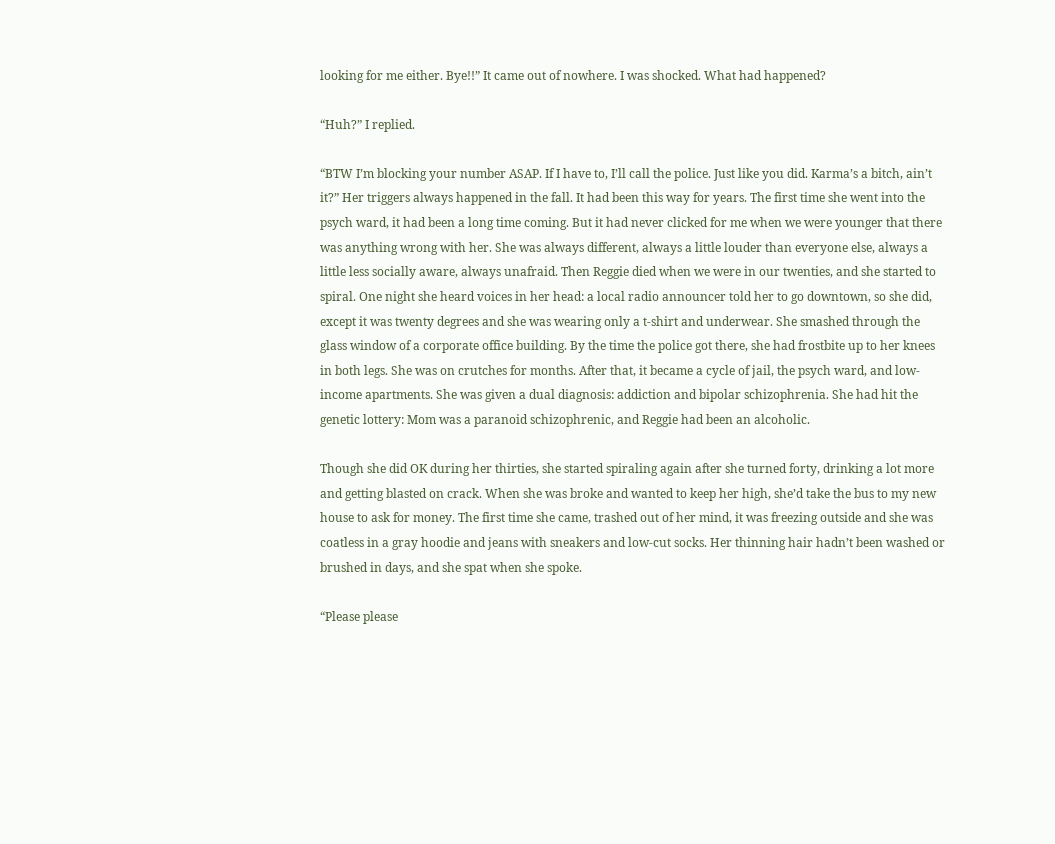looking for me either. Bye!!” It came out of nowhere. I was shocked. What had happened?

“Huh?” I replied.

“BTW I’m blocking your number ASAP. If I have to, I’ll call the police. Just like you did. Karma’s a bitch, ain’t it?” Her triggers always happened in the fall. It had been this way for years. The first time she went into the psych ward, it had been a long time coming. But it had never clicked for me when we were younger that there was anything wrong with her. She was always different, always a little louder than everyone else, always a little less socially aware, always unafraid. Then Reggie died when we were in our twenties, and she started to spiral. One night she heard voices in her head: a local radio announcer told her to go downtown, so she did, except it was twenty degrees and she was wearing only a t-shirt and underwear. She smashed through the glass window of a corporate office building. By the time the police got there, she had frostbite up to her knees in both legs. She was on crutches for months. After that, it became a cycle of jail, the psych ward, and low-income apartments. She was given a dual diagnosis: addiction and bipolar schizophrenia. She had hit the genetic lottery: Mom was a paranoid schizophrenic, and Reggie had been an alcoholic.

Though she did OK during her thirties, she started spiraling again after she turned forty, drinking a lot more and getting blasted on crack. When she was broke and wanted to keep her high, she’d take the bus to my new house to ask for money. The first time she came, trashed out of her mind, it was freezing outside and she was coatless in a gray hoodie and jeans with sneakers and low-cut socks. Her thinning hair hadn’t been washed or brushed in days, and she spat when she spoke.

“Please please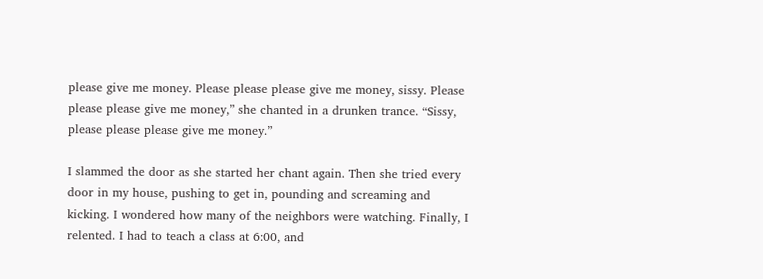please give me money. Please please please give me money, sissy. Please please please give me money,” she chanted in a drunken trance. “Sissy, please please please give me money.”

I slammed the door as she started her chant again. Then she tried every door in my house, pushing to get in, pounding and screaming and kicking. I wondered how many of the neighbors were watching. Finally, I relented. I had to teach a class at 6:00, and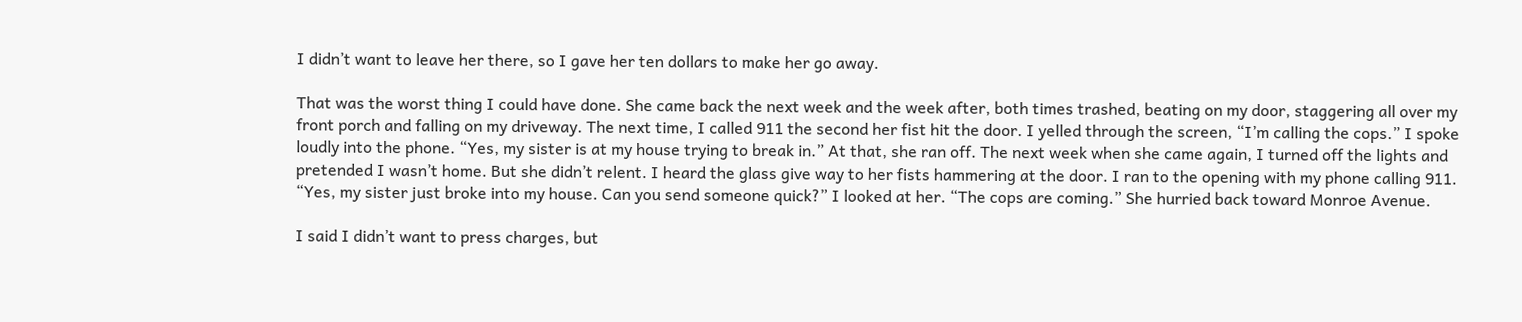I didn’t want to leave her there, so I gave her ten dollars to make her go away.

That was the worst thing I could have done. She came back the next week and the week after, both times trashed, beating on my door, staggering all over my front porch and falling on my driveway. The next time, I called 911 the second her fist hit the door. I yelled through the screen, “I’m calling the cops.” I spoke loudly into the phone. “Yes, my sister is at my house trying to break in.” At that, she ran off. The next week when she came again, I turned off the lights and pretended I wasn’t home. But she didn’t relent. I heard the glass give way to her fists hammering at the door. I ran to the opening with my phone calling 911. “Yes, my sister just broke into my house. Can you send someone quick?” I looked at her. “The cops are coming.” She hurried back toward Monroe Avenue.

I said I didn’t want to press charges, but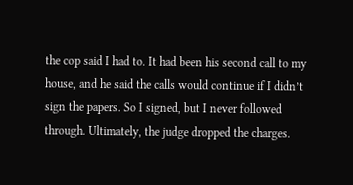the cop said I had to. It had been his second call to my house, and he said the calls would continue if I didn’t sign the papers. So I signed, but I never followed through. Ultimately, the judge dropped the charges.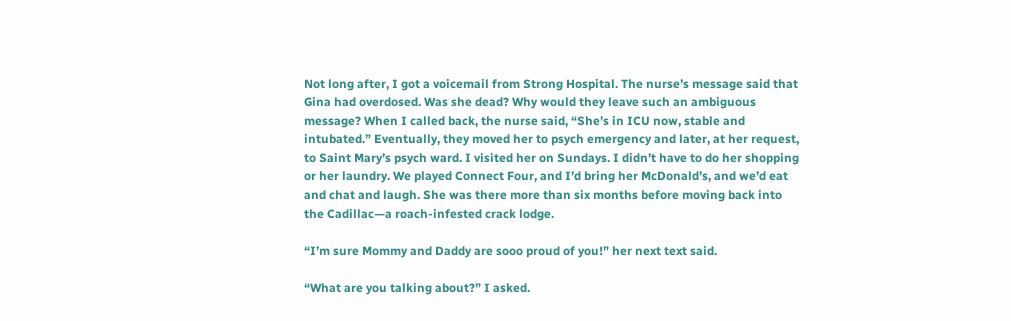Not long after, I got a voicemail from Strong Hospital. The nurse’s message said that Gina had overdosed. Was she dead? Why would they leave such an ambiguous message? When I called back, the nurse said, “She’s in ICU now, stable and intubated.” Eventually, they moved her to psych emergency and later, at her request, to Saint Mary’s psych ward. I visited her on Sundays. I didn’t have to do her shopping or her laundry. We played Connect Four, and I’d bring her McDonald’s, and we’d eat and chat and laugh. She was there more than six months before moving back into the Cadillac—a roach-infested crack lodge.

“I’m sure Mommy and Daddy are sooo proud of you!” her next text said.

“What are you talking about?” I asked.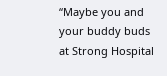“Maybe you and your buddy buds at Strong Hospital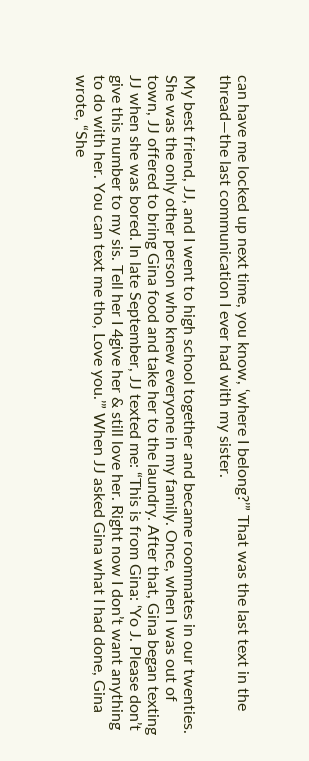can have me locked up next time, you know, ‘where I belong?’” That was the last text in the thread—the last communication I ever had with my sister.

My best friend, JJ, and I went to high school together and became roommates in our twenties. She was the only other person who knew everyone in my family. Once, when I was out of town, JJ offered to bring Gina food and take her to the laundry. After that, Gina began texting JJ when she was bored. In late September, JJ texted me: “This is from Gina: ‘Yo J. Please don’t give this number to my sis. Tell her I 4give her & still love her. Right now I don’t want anything to do with her. You can text me tho, Love you.’” When JJ asked Gina what I had done, Gina wrote, “She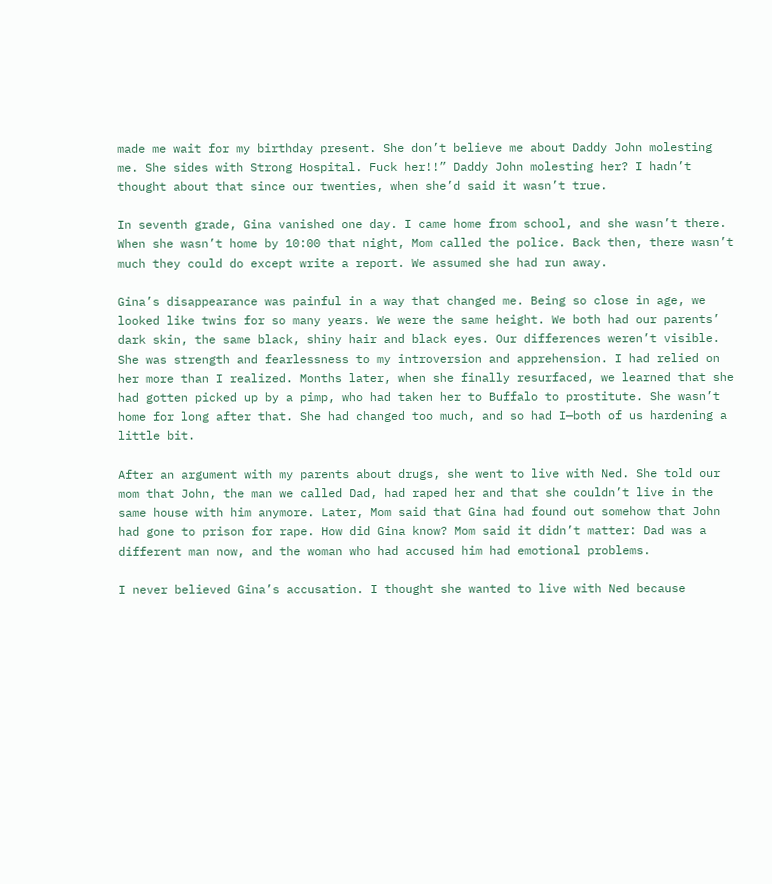made me wait for my birthday present. She don’t believe me about Daddy John molesting me. She sides with Strong Hospital. Fuck her!!” Daddy John molesting her? I hadn’t thought about that since our twenties, when she’d said it wasn’t true.

In seventh grade, Gina vanished one day. I came home from school, and she wasn’t there. When she wasn’t home by 10:00 that night, Mom called the police. Back then, there wasn’t much they could do except write a report. We assumed she had run away.

Gina’s disappearance was painful in a way that changed me. Being so close in age, we looked like twins for so many years. We were the same height. We both had our parents’ dark skin, the same black, shiny hair and black eyes. Our differences weren’t visible. She was strength and fearlessness to my introversion and apprehension. I had relied on her more than I realized. Months later, when she finally resurfaced, we learned that she had gotten picked up by a pimp, who had taken her to Buffalo to prostitute. She wasn’t home for long after that. She had changed too much, and so had I—both of us hardening a little bit.

After an argument with my parents about drugs, she went to live with Ned. She told our mom that John, the man we called Dad, had raped her and that she couldn’t live in the same house with him anymore. Later, Mom said that Gina had found out somehow that John had gone to prison for rape. How did Gina know? Mom said it didn’t matter: Dad was a different man now, and the woman who had accused him had emotional problems.

I never believed Gina’s accusation. I thought she wanted to live with Ned because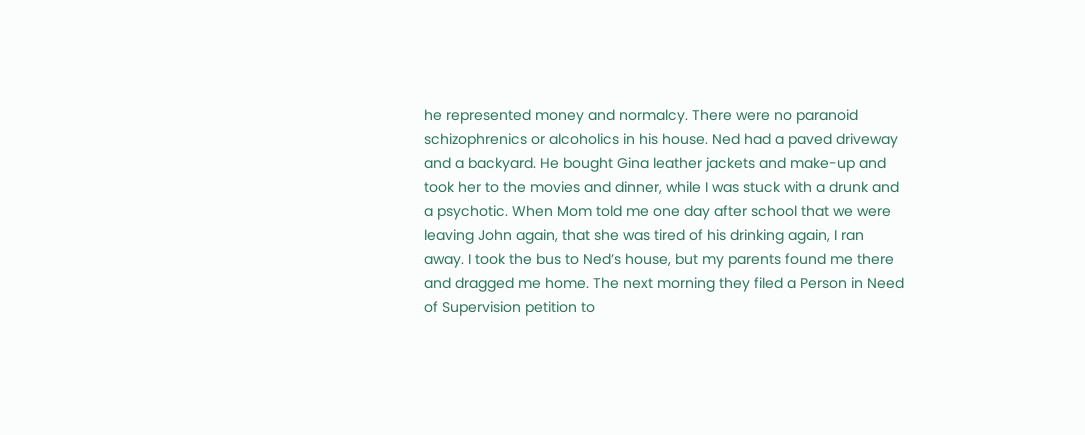he represented money and normalcy. There were no paranoid schizophrenics or alcoholics in his house. Ned had a paved driveway and a backyard. He bought Gina leather jackets and make-up and took her to the movies and dinner, while I was stuck with a drunk and a psychotic. When Mom told me one day after school that we were leaving John again, that she was tired of his drinking again, I ran away. I took the bus to Ned’s house, but my parents found me there and dragged me home. The next morning they filed a Person in Need of Supervision petition to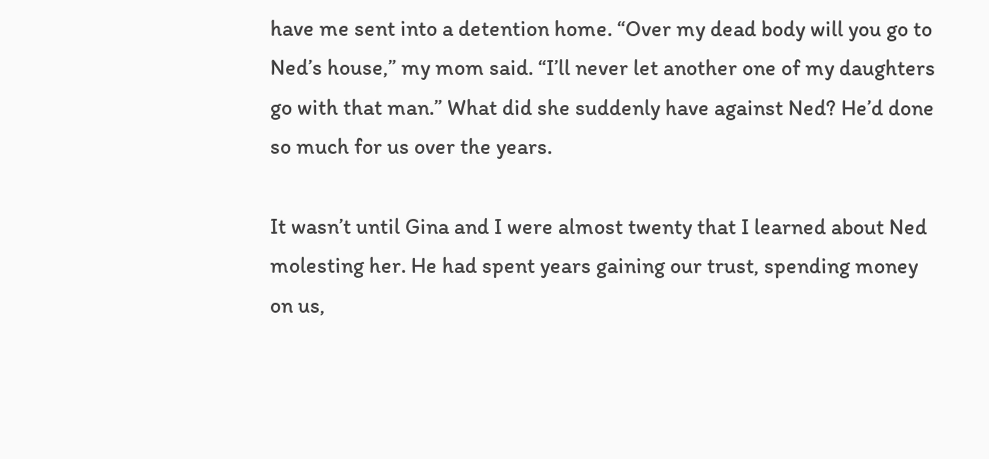have me sent into a detention home. “Over my dead body will you go to Ned’s house,” my mom said. “I’ll never let another one of my daughters go with that man.” What did she suddenly have against Ned? He’d done so much for us over the years.

It wasn’t until Gina and I were almost twenty that I learned about Ned molesting her. He had spent years gaining our trust, spending money on us,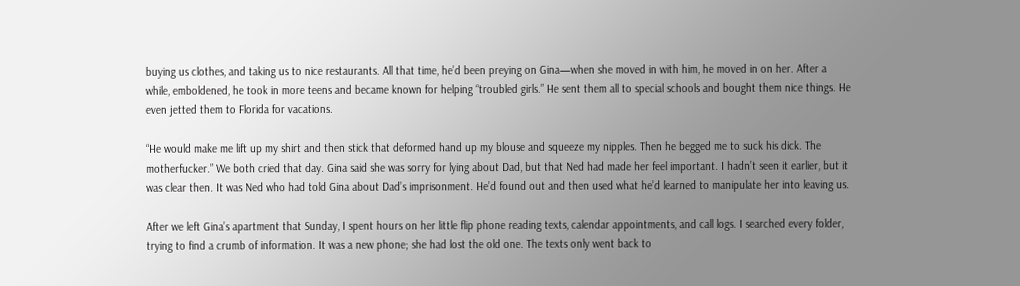buying us clothes, and taking us to nice restaurants. All that time, he’d been preying on Gina—when she moved in with him, he moved in on her. After a while, emboldened, he took in more teens and became known for helping “troubled girls.” He sent them all to special schools and bought them nice things. He even jetted them to Florida for vacations.

“He would make me lift up my shirt and then stick that deformed hand up my blouse and squeeze my nipples. Then he begged me to suck his dick. The motherfucker.” We both cried that day. Gina said she was sorry for lying about Dad, but that Ned had made her feel important. I hadn’t seen it earlier, but it was clear then. It was Ned who had told Gina about Dad’s imprisonment. He’d found out and then used what he’d learned to manipulate her into leaving us.

After we left Gina’s apartment that Sunday, I spent hours on her little flip phone reading texts, calendar appointments, and call logs. I searched every folder, trying to find a crumb of information. It was a new phone; she had lost the old one. The texts only went back to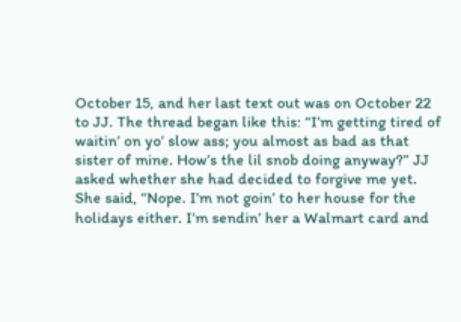October 15, and her last text out was on October 22 to JJ. The thread began like this: “I’m getting tired of waitin’ on yo’ slow ass; you almost as bad as that sister of mine. How’s the lil snob doing anyway?” JJ asked whether she had decided to forgive me yet. She said, “Nope. I’m not goin’ to her house for the holidays either. I’m sendin’ her a Walmart card and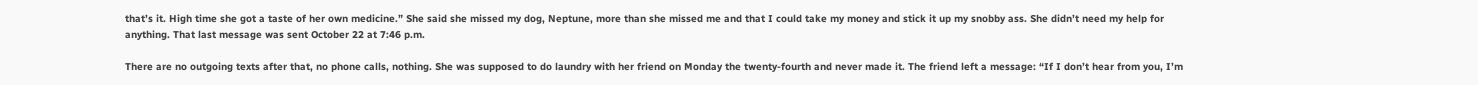that’s it. High time she got a taste of her own medicine.” She said she missed my dog, Neptune, more than she missed me and that I could take my money and stick it up my snobby ass. She didn’t need my help for anything. That last message was sent October 22 at 7:46 p.m.

There are no outgoing texts after that, no phone calls, nothing. She was supposed to do laundry with her friend on Monday the twenty-fourth and never made it. The friend left a message: “If I don’t hear from you, I’m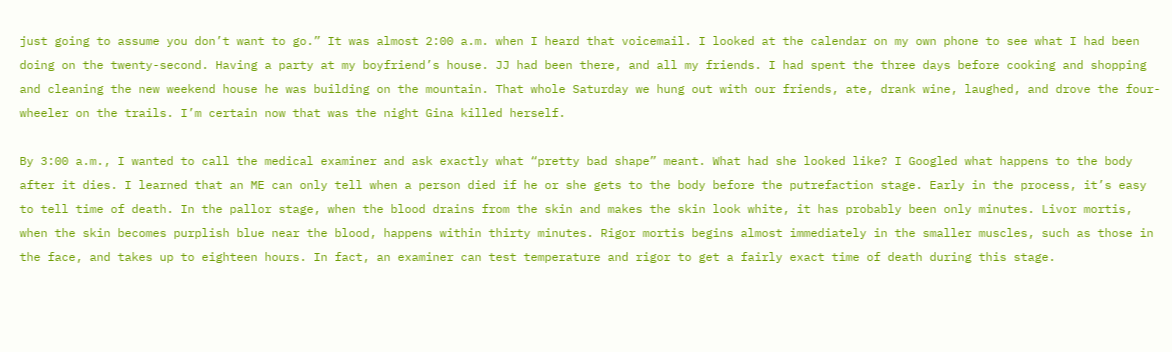just going to assume you don’t want to go.” It was almost 2:00 a.m. when I heard that voicemail. I looked at the calendar on my own phone to see what I had been doing on the twenty-second. Having a party at my boyfriend’s house. JJ had been there, and all my friends. I had spent the three days before cooking and shopping and cleaning the new weekend house he was building on the mountain. That whole Saturday we hung out with our friends, ate, drank wine, laughed, and drove the four-wheeler on the trails. I’m certain now that was the night Gina killed herself.

By 3:00 a.m., I wanted to call the medical examiner and ask exactly what “pretty bad shape” meant. What had she looked like? I Googled what happens to the body after it dies. I learned that an ME can only tell when a person died if he or she gets to the body before the putrefaction stage. Early in the process, it’s easy to tell time of death. In the pallor stage, when the blood drains from the skin and makes the skin look white, it has probably been only minutes. Livor mortis, when the skin becomes purplish blue near the blood, happens within thirty minutes. Rigor mortis begins almost immediately in the smaller muscles, such as those in the face, and takes up to eighteen hours. In fact, an examiner can test temperature and rigor to get a fairly exact time of death during this stage.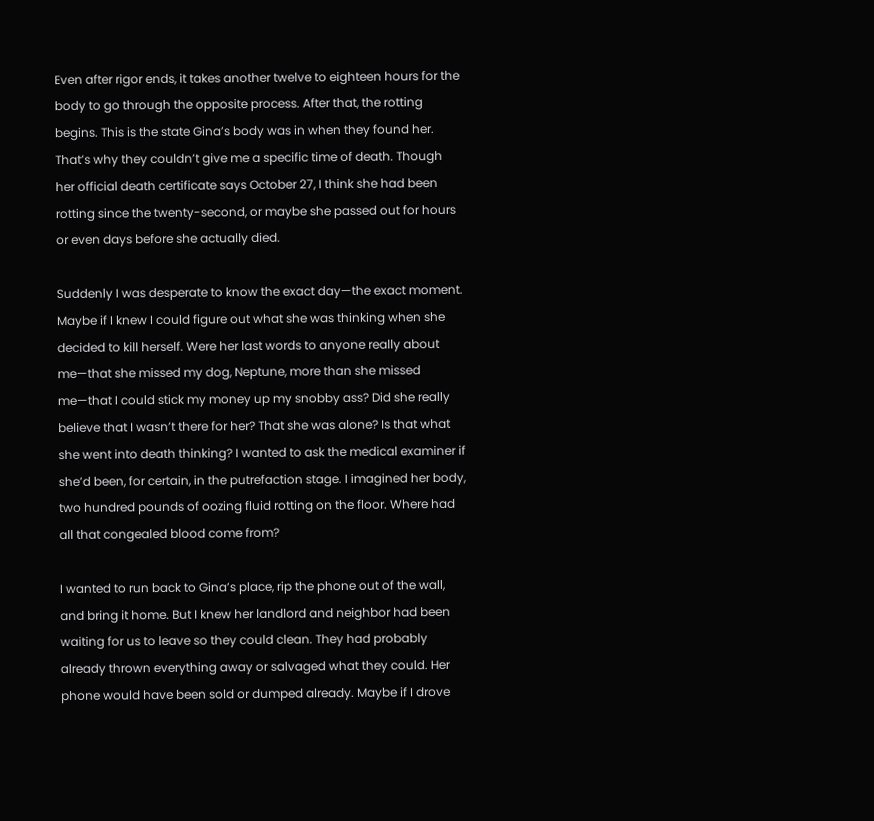Even after rigor ends, it takes another twelve to eighteen hours for the body to go through the opposite process. After that, the rotting begins. This is the state Gina’s body was in when they found her. That’s why they couldn’t give me a specific time of death. Though her official death certificate says October 27, I think she had been rotting since the twenty-second, or maybe she passed out for hours or even days before she actually died.

Suddenly I was desperate to know the exact day—the exact moment. Maybe if I knew I could figure out what she was thinking when she decided to kill herself. Were her last words to anyone really about me—that she missed my dog, Neptune, more than she missed me—that I could stick my money up my snobby ass? Did she really believe that I wasn’t there for her? That she was alone? Is that what she went into death thinking? I wanted to ask the medical examiner if she’d been, for certain, in the putrefaction stage. I imagined her body, two hundred pounds of oozing fluid rotting on the floor. Where had all that congealed blood come from?

I wanted to run back to Gina’s place, rip the phone out of the wall, and bring it home. But I knew her landlord and neighbor had been waiting for us to leave so they could clean. They had probably already thrown everything away or salvaged what they could. Her phone would have been sold or dumped already. Maybe if I drove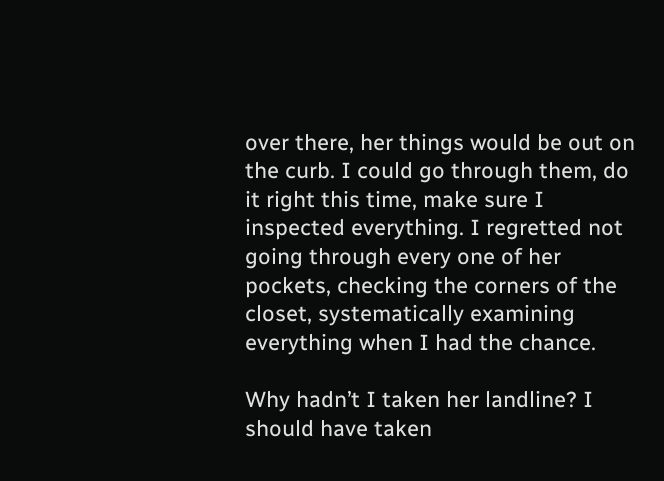over there, her things would be out on the curb. I could go through them, do it right this time, make sure I inspected everything. I regretted not going through every one of her pockets, checking the corners of the closet, systematically examining everything when I had the chance.

Why hadn’t I taken her landline? I should have taken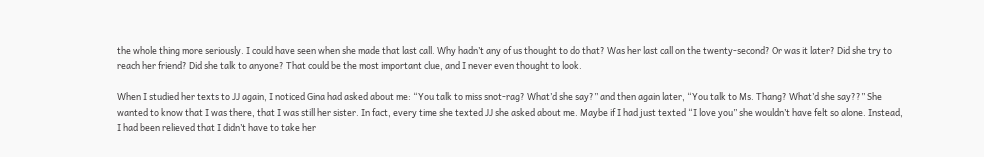the whole thing more seriously. I could have seen when she made that last call. Why hadn’t any of us thought to do that? Was her last call on the twenty-second? Or was it later? Did she try to reach her friend? Did she talk to anyone? That could be the most important clue, and I never even thought to look.

When I studied her texts to JJ again, I noticed Gina had asked about me: “You talk to miss snot-rag? What’d she say?” and then again later, “You talk to Ms. Thang? What’d she say??” She wanted to know that I was there, that I was still her sister. In fact, every time she texted JJ she asked about me. Maybe if I had just texted “I love you” she wouldn’t have felt so alone. Instead, I had been relieved that I didn’t have to take her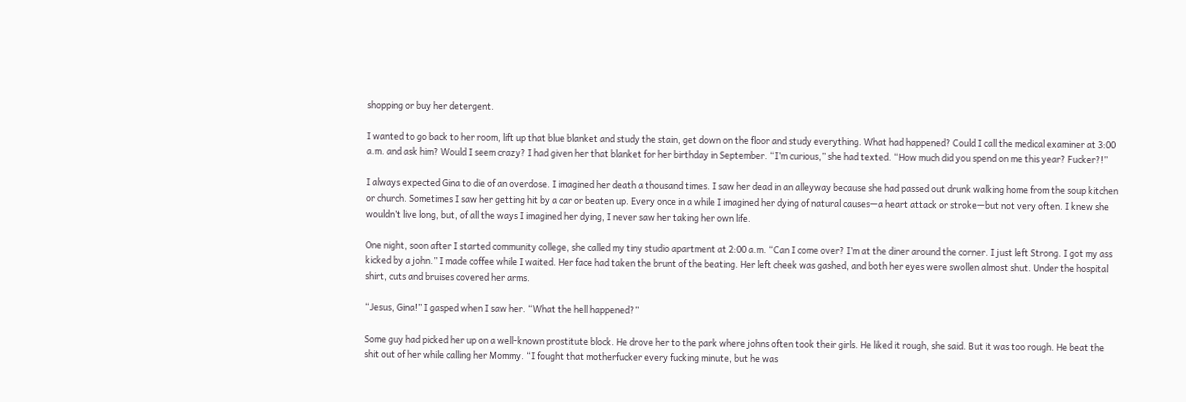shopping or buy her detergent.

I wanted to go back to her room, lift up that blue blanket and study the stain, get down on the floor and study everything. What had happened? Could I call the medical examiner at 3:00 a.m. and ask him? Would I seem crazy? I had given her that blanket for her birthday in September. “I’m curious,” she had texted. “How much did you spend on me this year? Fucker?!”

I always expected Gina to die of an overdose. I imagined her death a thousand times. I saw her dead in an alleyway because she had passed out drunk walking home from the soup kitchen or church. Sometimes I saw her getting hit by a car or beaten up. Every once in a while I imagined her dying of natural causes—a heart attack or stroke—but not very often. I knew she wouldn’t live long, but, of all the ways I imagined her dying, I never saw her taking her own life.

One night, soon after I started community college, she called my tiny studio apartment at 2:00 a.m. “Can I come over? I’m at the diner around the corner. I just left Strong. I got my ass kicked by a john.” I made coffee while I waited. Her face had taken the brunt of the beating. Her left cheek was gashed, and both her eyes were swollen almost shut. Under the hospital shirt, cuts and bruises covered her arms.

“Jesus, Gina!” I gasped when I saw her. “What the hell happened?”

Some guy had picked her up on a well-known prostitute block. He drove her to the park where johns often took their girls. He liked it rough, she said. But it was too rough. He beat the shit out of her while calling her Mommy. “I fought that motherfucker every fucking minute, but he was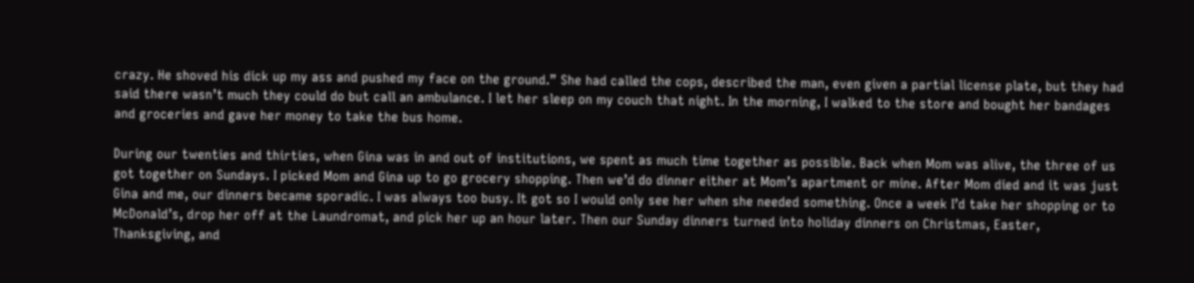crazy. He shoved his dick up my ass and pushed my face on the ground.” She had called the cops, described the man, even given a partial license plate, but they had said there wasn’t much they could do but call an ambulance. I let her sleep on my couch that night. In the morning, I walked to the store and bought her bandages and groceries and gave her money to take the bus home.

During our twenties and thirties, when Gina was in and out of institutions, we spent as much time together as possible. Back when Mom was alive, the three of us got together on Sundays. I picked Mom and Gina up to go grocery shopping. Then we’d do dinner either at Mom’s apartment or mine. After Mom died and it was just Gina and me, our dinners became sporadic. I was always too busy. It got so I would only see her when she needed something. Once a week I’d take her shopping or to McDonald’s, drop her off at the Laundromat, and pick her up an hour later. Then our Sunday dinners turned into holiday dinners on Christmas, Easter, Thanksgiving, and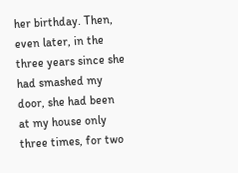her birthday. Then, even later, in the three years since she had smashed my door, she had been at my house only three times, for two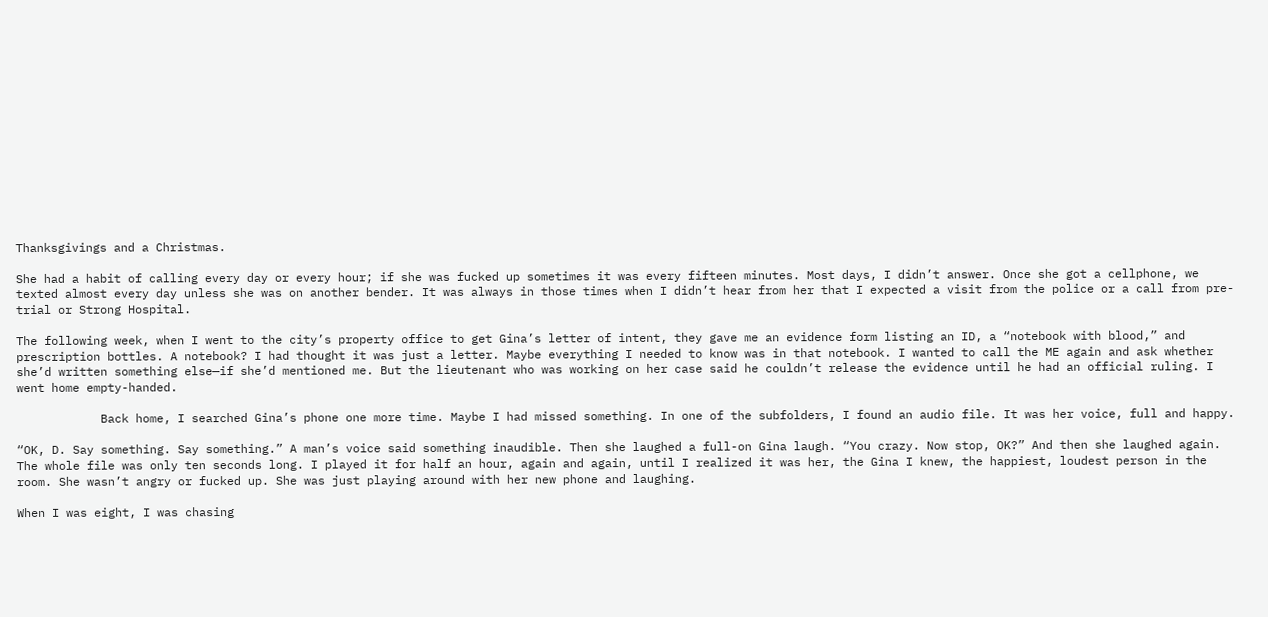Thanksgivings and a Christmas.

She had a habit of calling every day or every hour; if she was fucked up sometimes it was every fifteen minutes. Most days, I didn’t answer. Once she got a cellphone, we texted almost every day unless she was on another bender. It was always in those times when I didn’t hear from her that I expected a visit from the police or a call from pre-trial or Strong Hospital.

The following week, when I went to the city’s property office to get Gina’s letter of intent, they gave me an evidence form listing an ID, a “notebook with blood,” and prescription bottles. A notebook? I had thought it was just a letter. Maybe everything I needed to know was in that notebook. I wanted to call the ME again and ask whether she’d written something else—if she’d mentioned me. But the lieutenant who was working on her case said he couldn’t release the evidence until he had an official ruling. I went home empty-handed.

            Back home, I searched Gina’s phone one more time. Maybe I had missed something. In one of the subfolders, I found an audio file. It was her voice, full and happy.

“OK, D. Say something. Say something.” A man’s voice said something inaudible. Then she laughed a full-on Gina laugh. “You crazy. Now stop, OK?” And then she laughed again. The whole file was only ten seconds long. I played it for half an hour, again and again, until I realized it was her, the Gina I knew, the happiest, loudest person in the room. She wasn’t angry or fucked up. She was just playing around with her new phone and laughing.

When I was eight, I was chasing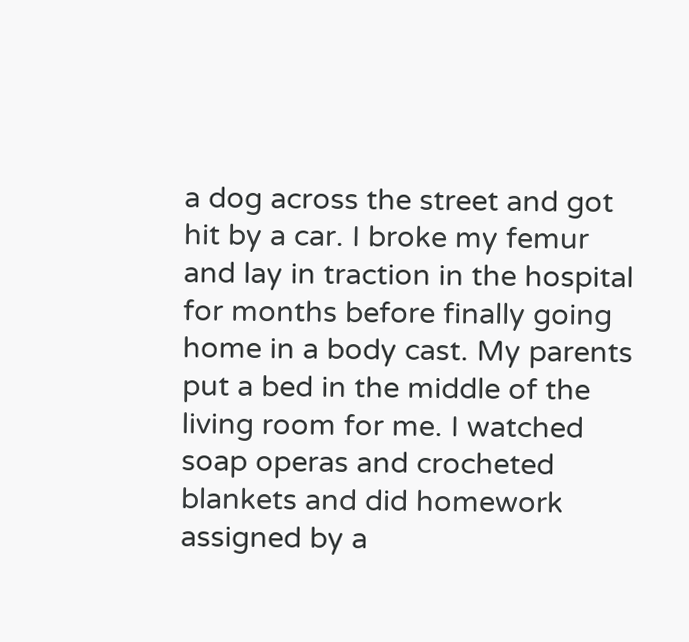a dog across the street and got hit by a car. I broke my femur and lay in traction in the hospital for months before finally going home in a body cast. My parents put a bed in the middle of the living room for me. I watched soap operas and crocheted blankets and did homework assigned by a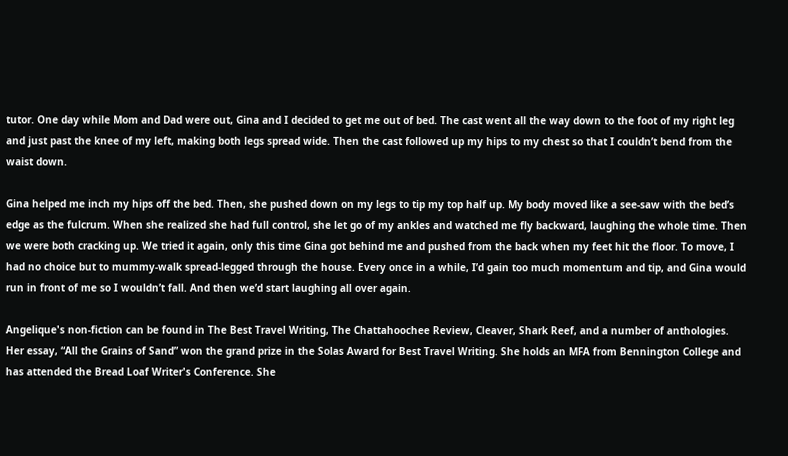tutor. One day while Mom and Dad were out, Gina and I decided to get me out of bed. The cast went all the way down to the foot of my right leg and just past the knee of my left, making both legs spread wide. Then the cast followed up my hips to my chest so that I couldn’t bend from the waist down.

Gina helped me inch my hips off the bed. Then, she pushed down on my legs to tip my top half up. My body moved like a see-saw with the bed’s edge as the fulcrum. When she realized she had full control, she let go of my ankles and watched me fly backward, laughing the whole time. Then we were both cracking up. We tried it again, only this time Gina got behind me and pushed from the back when my feet hit the floor. To move, I had no choice but to mummy-walk spread-legged through the house. Every once in a while, I’d gain too much momentum and tip, and Gina would run in front of me so I wouldn’t fall. And then we’d start laughing all over again.

Angelique's non-fiction can be found in The Best Travel Writing, The Chattahoochee Review, Cleaver, Shark Reef, and a number of anthologies. Her essay, “All the Grains of Sand” won the grand prize in the Solas Award for Best Travel Writing. She holds an MFA from Bennington College and has attended the Bread Loaf Writer's Conference. She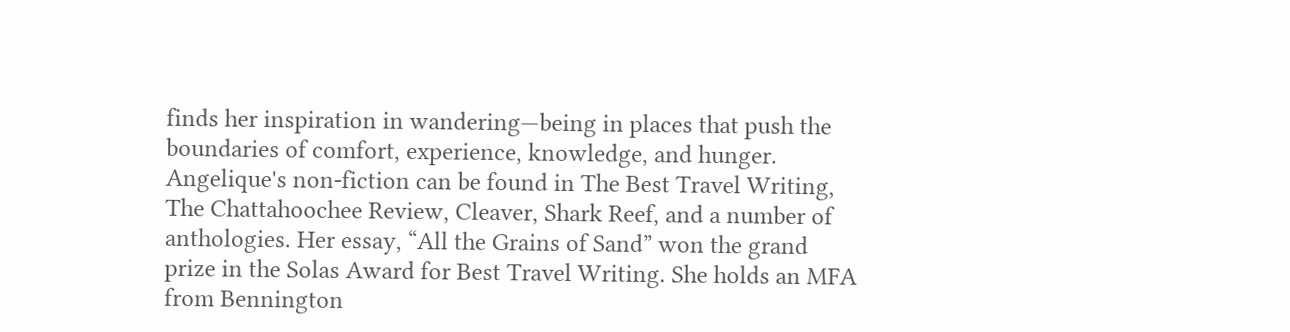finds her inspiration in wandering—being in places that push the boundaries of comfort, experience, knowledge, and hunger.
Angelique's non-fiction can be found in The Best Travel Writing, The Chattahoochee Review, Cleaver, Shark Reef, and a number of anthologies. Her essay, “All the Grains of Sand” won the grand prize in the Solas Award for Best Travel Writing. She holds an MFA from Bennington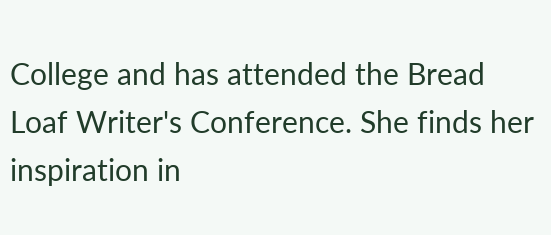College and has attended the Bread Loaf Writer's Conference. She finds her inspiration in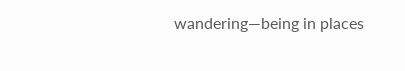wandering—being in places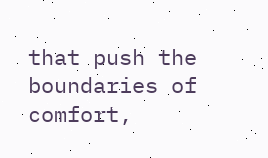that push the boundaries of comfort,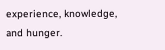experience, knowledge, and hunger.